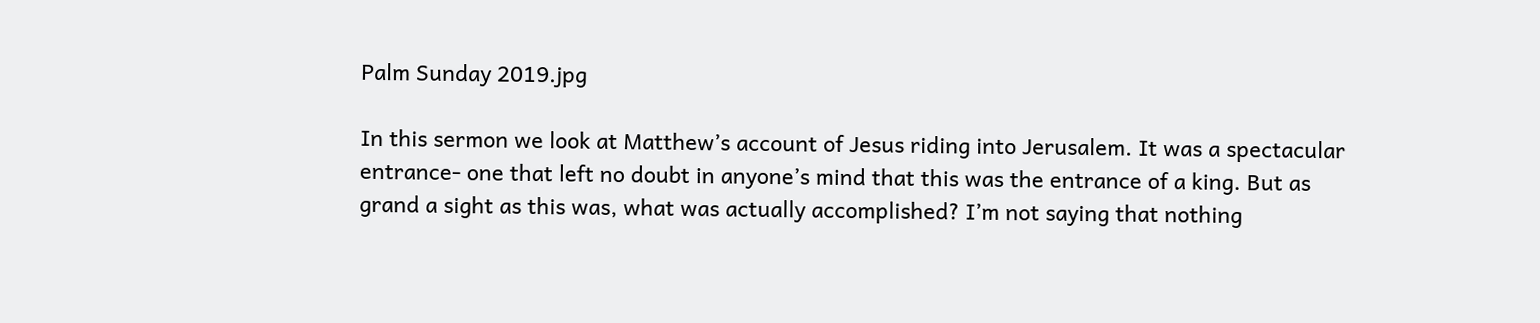Palm Sunday 2019.jpg

In this sermon we look at Matthew’s account of Jesus riding into Jerusalem. It was a spectacular entrance- one that left no doubt in anyone’s mind that this was the entrance of a king. But as grand a sight as this was, what was actually accomplished? I’m not saying that nothing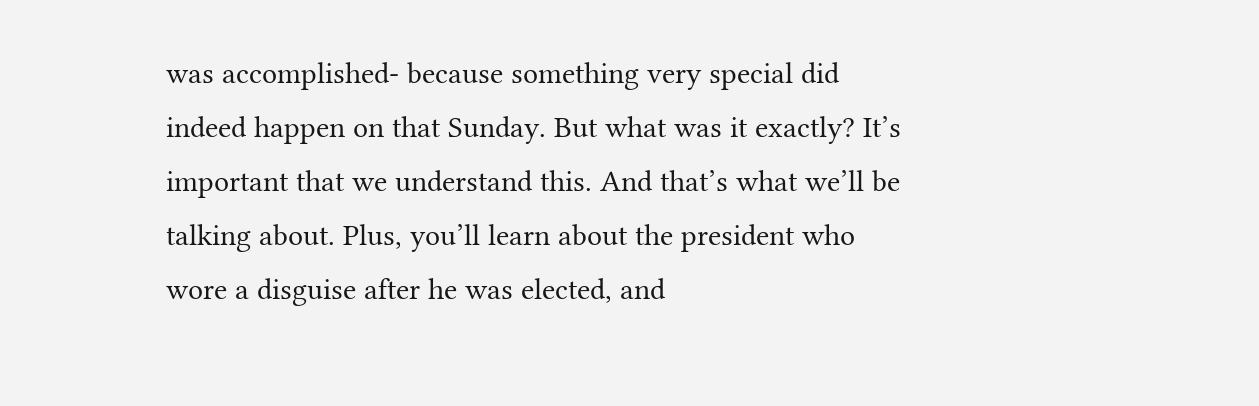was accomplished- because something very special did indeed happen on that Sunday. But what was it exactly? It’s important that we understand this. And that’s what we’ll be talking about. Plus, you’ll learn about the president who wore a disguise after he was elected, and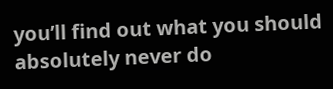you’ll find out what you should absolutely never do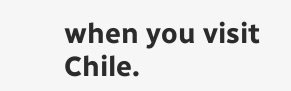when you visit Chile.